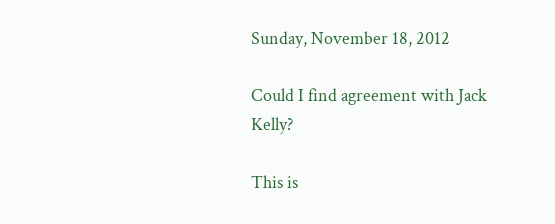Sunday, November 18, 2012

Could I find agreement with Jack Kelly?

This is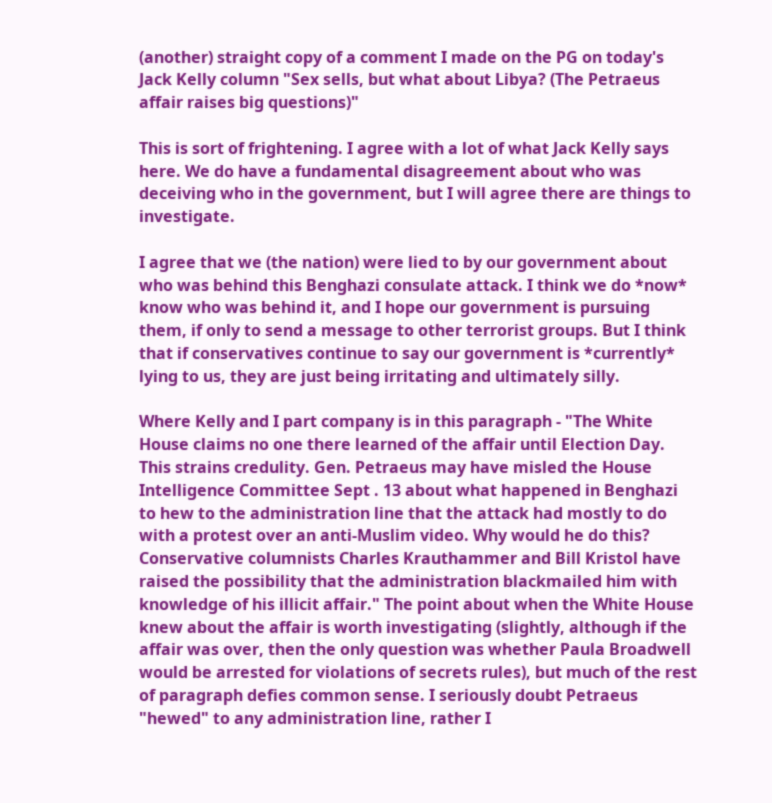(another) straight copy of a comment I made on the PG on today's Jack Kelly column "Sex sells, but what about Libya? (The Petraeus affair raises big questions)"

This is sort of frightening. I agree with a lot of what Jack Kelly says here. We do have a fundamental disagreement about who was deceiving who in the government, but I will agree there are things to investigate.

I agree that we (the nation) were lied to by our government about who was behind this Benghazi consulate attack. I think we do *now* know who was behind it, and I hope our government is pursuing them, if only to send a message to other terrorist groups. But I think that if conservatives continue to say our government is *currently* lying to us, they are just being irritating and ultimately silly.

Where Kelly and I part company is in this paragraph - "The White House claims no one there learned of the affair until Election Day. This strains credulity. Gen. Petraeus may have misled the House Intelligence Committee Sept . 13 about what happened in Benghazi to hew to the administration line that the attack had mostly to do with a protest over an anti-Muslim video. Why would he do this? Conservative columnists Charles Krauthammer and Bill Kristol have raised the possibility that the administration blackmailed him with knowledge of his illicit affair." The point about when the White House knew about the affair is worth investigating (slightly, although if the affair was over, then the only question was whether Paula Broadwell would be arrested for violations of secrets rules), but much of the rest of paragraph defies common sense. I seriously doubt Petraeus "hewed" to any administration line, rather I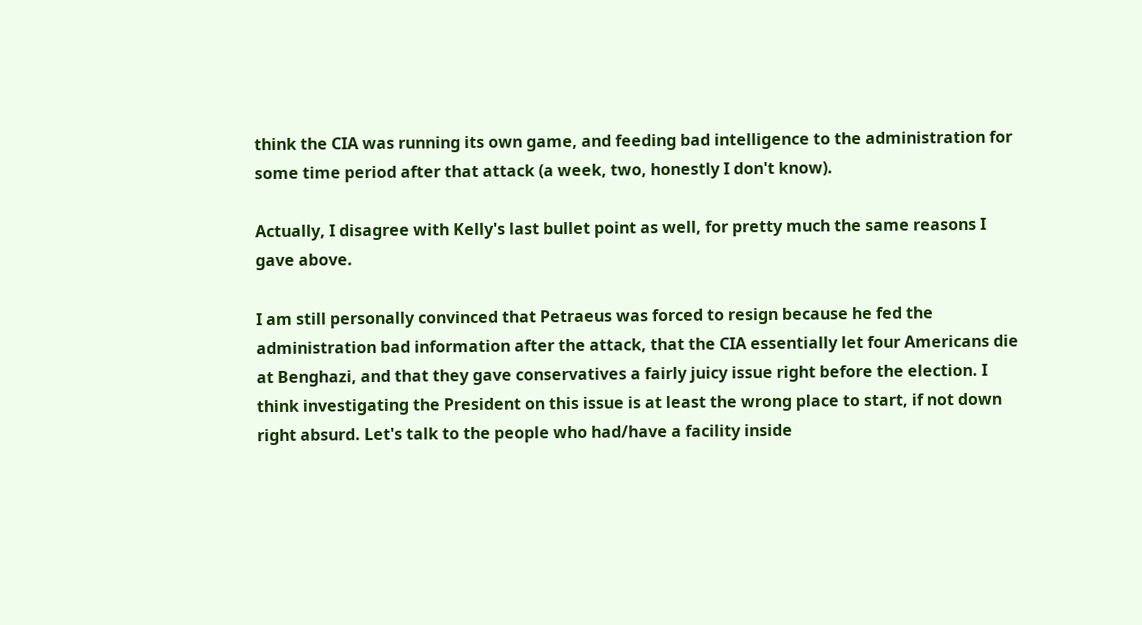think the CIA was running its own game, and feeding bad intelligence to the administration for some time period after that attack (a week, two, honestly I don't know).

Actually, I disagree with Kelly's last bullet point as well, for pretty much the same reasons I gave above.

I am still personally convinced that Petraeus was forced to resign because he fed the administration bad information after the attack, that the CIA essentially let four Americans die at Benghazi, and that they gave conservatives a fairly juicy issue right before the election. I think investigating the President on this issue is at least the wrong place to start, if not down right absurd. Let's talk to the people who had/have a facility inside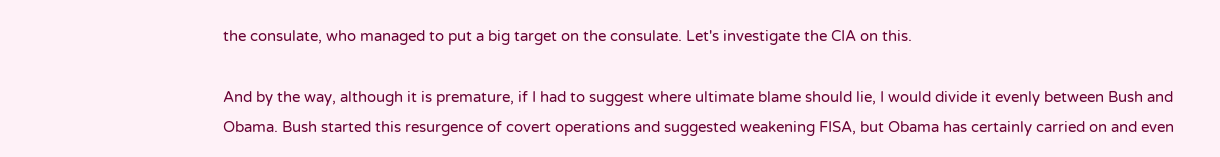the consulate, who managed to put a big target on the consulate. Let's investigate the CIA on this.

And by the way, although it is premature, if I had to suggest where ultimate blame should lie, I would divide it evenly between Bush and Obama. Bush started this resurgence of covert operations and suggested weakening FISA, but Obama has certainly carried on and even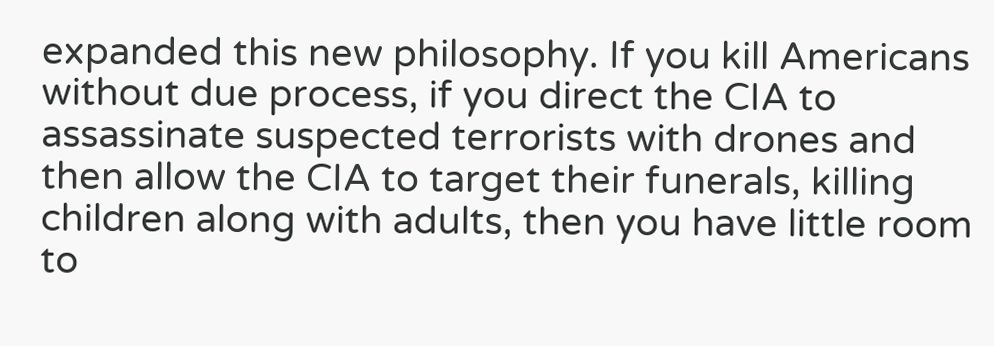expanded this new philosophy. If you kill Americans without due process, if you direct the CIA to assassinate suspected terrorists with drones and then allow the CIA to target their funerals, killing children along with adults, then you have little room to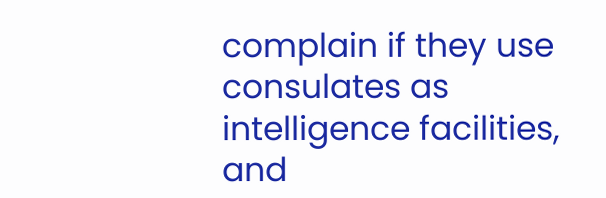complain if they use consulates as intelligence facilities, and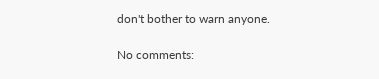don't bother to warn anyone.

No comments: